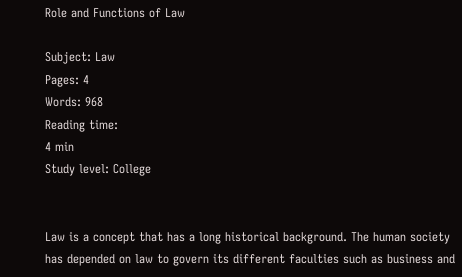Role and Functions of Law

Subject: Law
Pages: 4
Words: 968
Reading time:
4 min
Study level: College


Law is a concept that has a long historical background. The human society has depended on law to govern its different faculties such as business and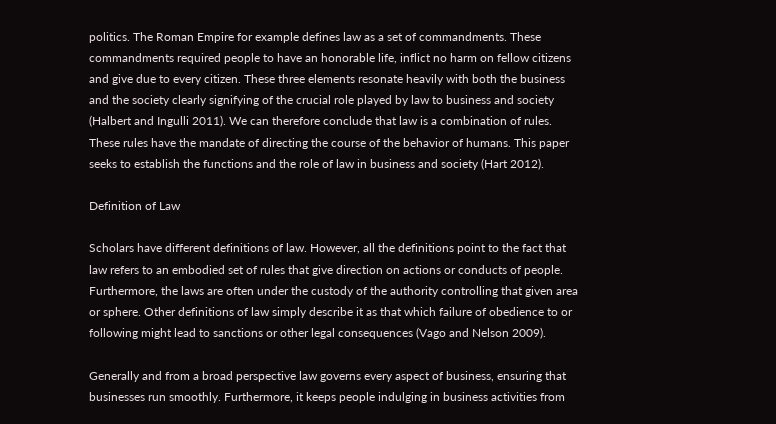politics. The Roman Empire for example defines law as a set of commandments. These commandments required people to have an honorable life, inflict no harm on fellow citizens and give due to every citizen. These three elements resonate heavily with both the business and the society clearly signifying of the crucial role played by law to business and society (Halbert and Ingulli 2011). We can therefore conclude that law is a combination of rules. These rules have the mandate of directing the course of the behavior of humans. This paper seeks to establish the functions and the role of law in business and society (Hart 2012).

Definition of Law

Scholars have different definitions of law. However, all the definitions point to the fact that law refers to an embodied set of rules that give direction on actions or conducts of people. Furthermore, the laws are often under the custody of the authority controlling that given area or sphere. Other definitions of law simply describe it as that which failure of obedience to or following might lead to sanctions or other legal consequences (Vago and Nelson 2009).

Generally and from a broad perspective law governs every aspect of business, ensuring that businesses run smoothly. Furthermore, it keeps people indulging in business activities from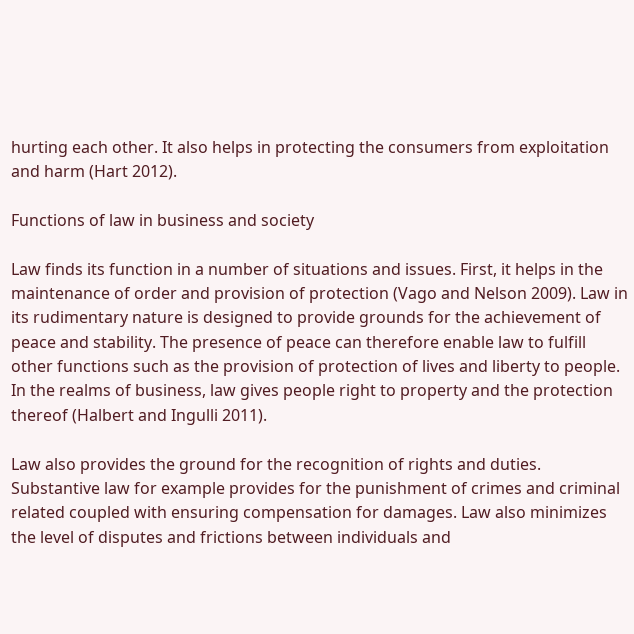hurting each other. It also helps in protecting the consumers from exploitation and harm (Hart 2012).

Functions of law in business and society

Law finds its function in a number of situations and issues. First, it helps in the maintenance of order and provision of protection (Vago and Nelson 2009). Law in its rudimentary nature is designed to provide grounds for the achievement of peace and stability. The presence of peace can therefore enable law to fulfill other functions such as the provision of protection of lives and liberty to people. In the realms of business, law gives people right to property and the protection thereof (Halbert and Ingulli 2011).

Law also provides the ground for the recognition of rights and duties. Substantive law for example provides for the punishment of crimes and criminal related coupled with ensuring compensation for damages. Law also minimizes the level of disputes and frictions between individuals and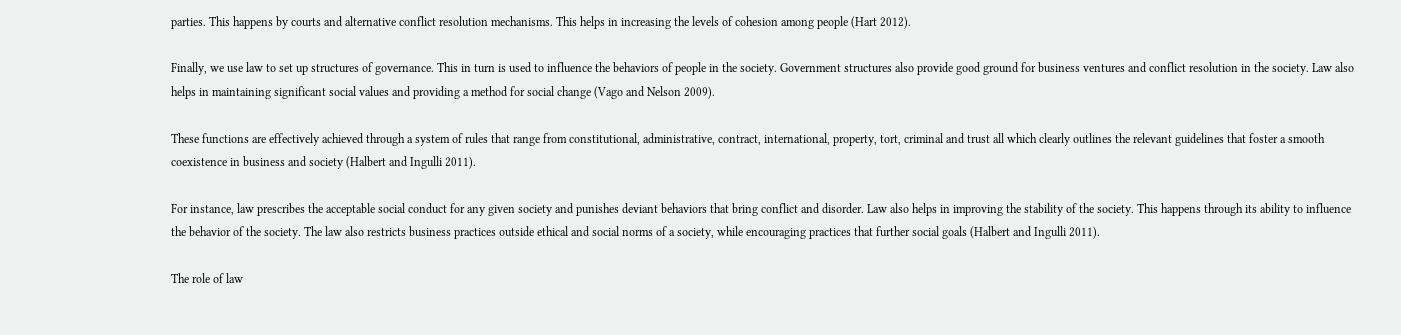parties. This happens by courts and alternative conflict resolution mechanisms. This helps in increasing the levels of cohesion among people (Hart 2012).

Finally, we use law to set up structures of governance. This in turn is used to influence the behaviors of people in the society. Government structures also provide good ground for business ventures and conflict resolution in the society. Law also helps in maintaining significant social values and providing a method for social change (Vago and Nelson 2009).

These functions are effectively achieved through a system of rules that range from constitutional, administrative, contract, international, property, tort, criminal and trust all which clearly outlines the relevant guidelines that foster a smooth coexistence in business and society (Halbert and Ingulli 2011).

For instance, law prescribes the acceptable social conduct for any given society and punishes deviant behaviors that bring conflict and disorder. Law also helps in improving the stability of the society. This happens through its ability to influence the behavior of the society. The law also restricts business practices outside ethical and social norms of a society, while encouraging practices that further social goals (Halbert and Ingulli 2011).

The role of law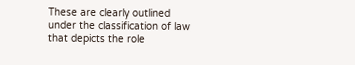These are clearly outlined under the classification of law that depicts the role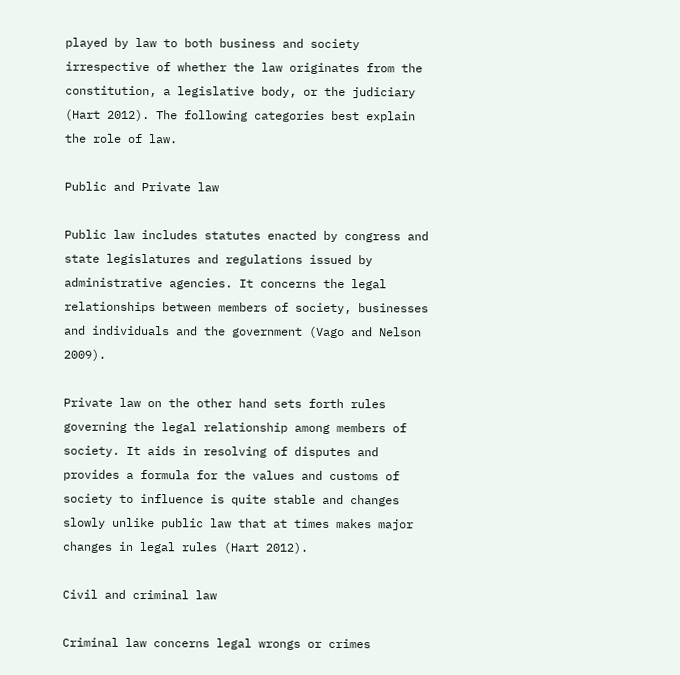played by law to both business and society irrespective of whether the law originates from the constitution, a legislative body, or the judiciary (Hart 2012). The following categories best explain the role of law.

Public and Private law

Public law includes statutes enacted by congress and state legislatures and regulations issued by administrative agencies. It concerns the legal relationships between members of society, businesses and individuals and the government (Vago and Nelson 2009).

Private law on the other hand sets forth rules governing the legal relationship among members of society. It aids in resolving of disputes and provides a formula for the values and customs of society to influence is quite stable and changes slowly unlike public law that at times makes major changes in legal rules (Hart 2012).

Civil and criminal law

Criminal law concerns legal wrongs or crimes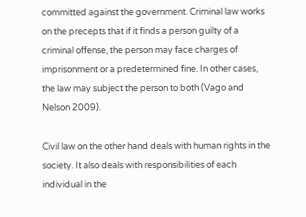committed against the government. Criminal law works on the precepts that if it finds a person guilty of a criminal offense, the person may face charges of imprisonment or a predetermined fine. In other cases, the law may subject the person to both (Vago and Nelson 2009).

Civil law on the other hand deals with human rights in the society. It also deals with responsibilities of each individual in the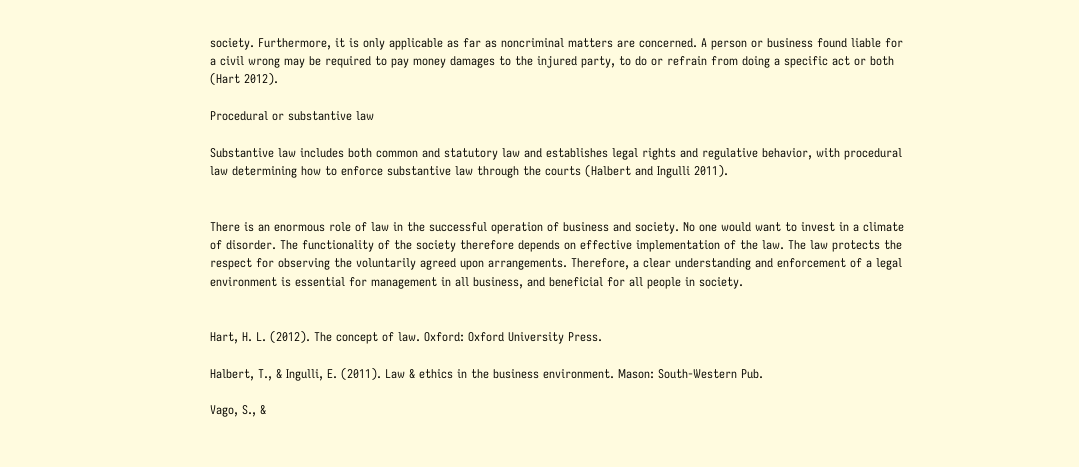society. Furthermore, it is only applicable as far as noncriminal matters are concerned. A person or business found liable for a civil wrong may be required to pay money damages to the injured party, to do or refrain from doing a specific act or both (Hart 2012).

Procedural or substantive law

Substantive law includes both common and statutory law and establishes legal rights and regulative behavior, with procedural law determining how to enforce substantive law through the courts (Halbert and Ingulli 2011).


There is an enormous role of law in the successful operation of business and society. No one would want to invest in a climate of disorder. The functionality of the society therefore depends on effective implementation of the law. The law protects the respect for observing the voluntarily agreed upon arrangements. Therefore, a clear understanding and enforcement of a legal environment is essential for management in all business, and beneficial for all people in society.


Hart, H. L. (2012). The concept of law. Oxford: Oxford University Press.

Halbert, T., & Ingulli, E. (2011). Law & ethics in the business environment. Mason: South-Western Pub.

Vago, S., &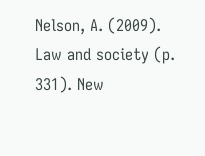Nelson, A. (2009). Law and society (p. 331). New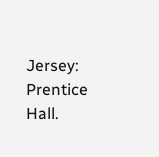Jersey: Prentice Hall.